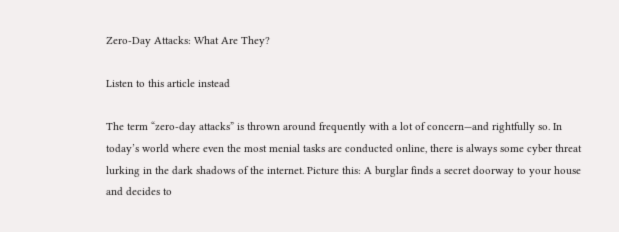Zero-Day Attacks: What Are They?

Listen to this article instead

The term “zero-day attacks” is thrown around frequently with a lot of concern—and rightfully so. In today’s world where even the most menial tasks are conducted online, there is always some cyber threat lurking in the dark shadows of the internet. Picture this: A burglar finds a secret doorway to your house and decides to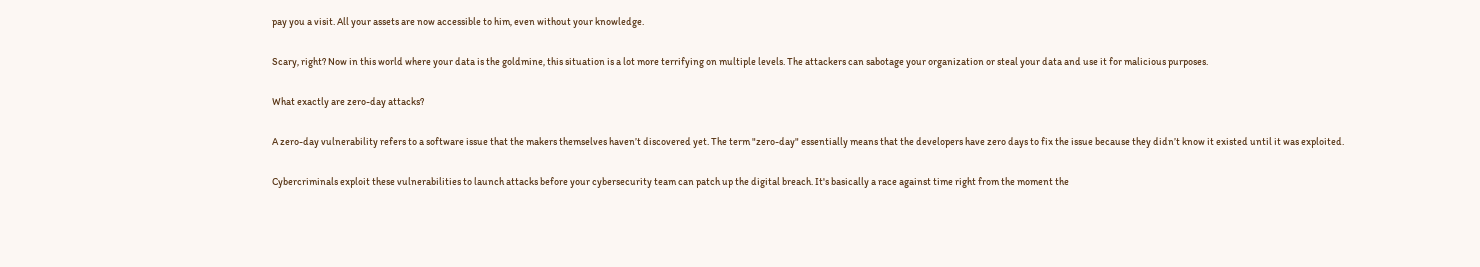pay you a visit. All your assets are now accessible to him, even without your knowledge.

Scary, right? Now in this world where your data is the goldmine, this situation is a lot more terrifying on multiple levels. The attackers can sabotage your organization or steal your data and use it for malicious purposes.

What exactly are zero-day attacks?

A zero-day vulnerability refers to a software issue that the makers themselves haven’t discovered yet. The term "zero-day" essentially means that the developers have zero days to fix the issue because they didn’t know it existed until it was exploited.

Cybercriminals exploit these vulnerabilities to launch attacks before your cybersecurity team can patch up the digital breach. It's basically a race against time right from the moment the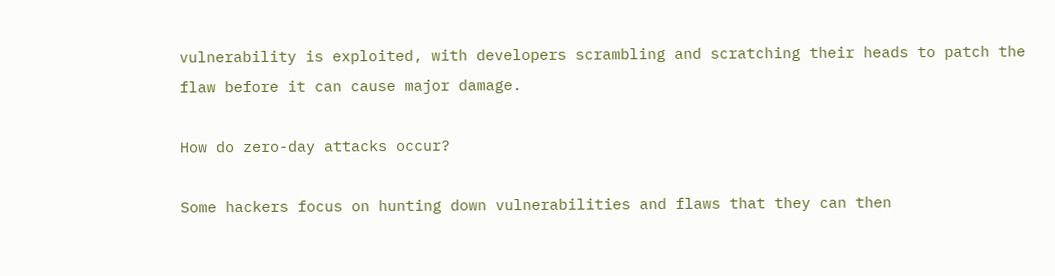vulnerability is exploited, with developers scrambling and scratching their heads to patch the flaw before it can cause major damage.

How do zero-day attacks occur?

Some hackers focus on hunting down vulnerabilities and flaws that they can then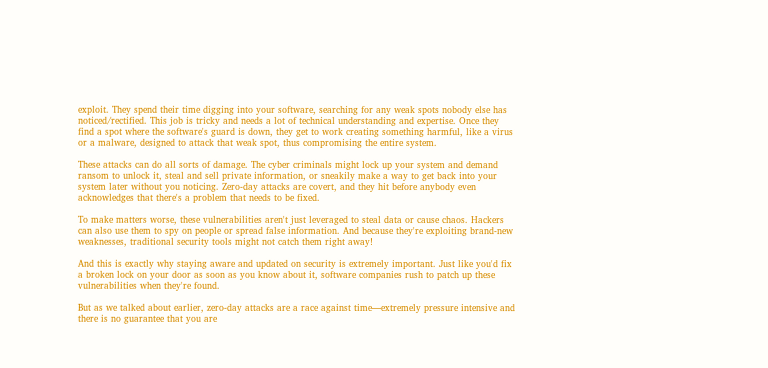exploit. They spend their time digging into your software, searching for any weak spots nobody else has noticed/rectified. This job is tricky and needs a lot of technical understanding and expertise. Once they find a spot where the software's guard is down, they get to work creating something harmful, like a virus or a malware, designed to attack that weak spot, thus compromising the entire system.

These attacks can do all sorts of damage. The cyber criminals might lock up your system and demand ransom to unlock it, steal and sell private information, or sneakily make a way to get back into your system later without you noticing. Zero-day attacks are covert, and they hit before anybody even acknowledges that there's a problem that needs to be fixed.

To make matters worse, these vulnerabilities aren't just leveraged to steal data or cause chaos. Hackers can also use them to spy on people or spread false information. And because they're exploiting brand-new weaknesses, traditional security tools might not catch them right away!

And this is exactly why staying aware and updated on security is extremely important. Just like you'd fix a broken lock on your door as soon as you know about it, software companies rush to patch up these vulnerabilities when they're found.

But as we talked about earlier, zero-day attacks are a race against time—extremely pressure intensive and there is no guarantee that you are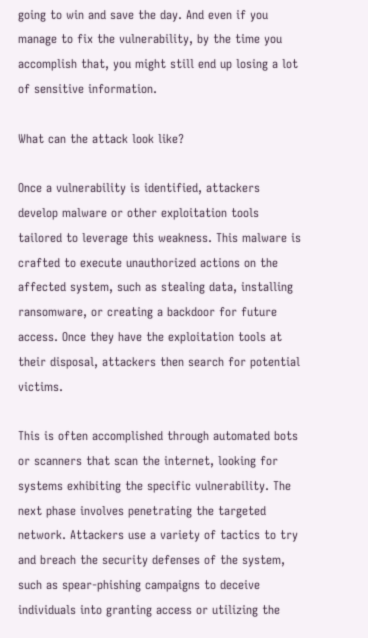going to win and save the day. And even if you manage to fix the vulnerability, by the time you accomplish that, you might still end up losing a lot of sensitive information.

What can the attack look like?

Once a vulnerability is identified, attackers develop malware or other exploitation tools tailored to leverage this weakness. This malware is crafted to execute unauthorized actions on the affected system, such as stealing data, installing ransomware, or creating a backdoor for future access. Once they have the exploitation tools at their disposal, attackers then search for potential victims.

This is often accomplished through automated bots or scanners that scan the internet, looking for systems exhibiting the specific vulnerability. The next phase involves penetrating the targeted network. Attackers use a variety of tactics to try and breach the security defenses of the system, such as spear-phishing campaigns to deceive individuals into granting access or utilizing the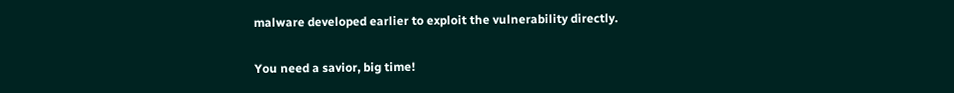malware developed earlier to exploit the vulnerability directly.

You need a savior, big time!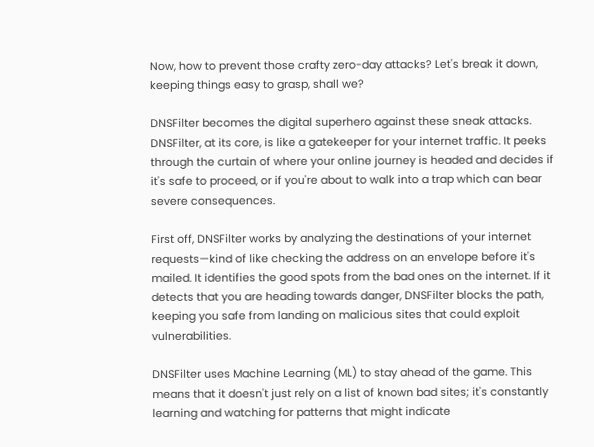Now, how to prevent those crafty zero-day attacks? Let's break it down, keeping things easy to grasp, shall we?

DNSFilter becomes the digital superhero against these sneak attacks. DNSFilter, at its core, is like a gatekeeper for your internet traffic. It peeks through the curtain of where your online journey is headed and decides if it's safe to proceed, or if you're about to walk into a trap which can bear severe consequences.

First off, DNSFilter works by analyzing the destinations of your internet requests—kind of like checking the address on an envelope before it's mailed. It identifies the good spots from the bad ones on the internet. If it detects that you are heading towards danger, DNSFilter blocks the path, keeping you safe from landing on malicious sites that could exploit vulnerabilities.

DNSFilter uses Machine Learning (ML) to stay ahead of the game. This means that it doesn't just rely on a list of known bad sites; it's constantly learning and watching for patterns that might indicate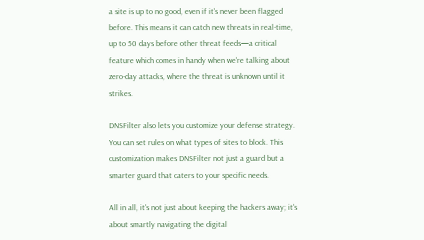a site is up to no good, even if it's never been flagged before. This means it can catch new threats in real-time, up to 50 days before other threat feeds—a critical feature which comes in handy when we're talking about zero-day attacks, where the threat is unknown until it strikes.

DNSFilter also lets you customize your defense strategy. You can set rules on what types of sites to block. This customization makes DNSFilter not just a guard but a smarter guard that caters to your specific needs.

All in all, it's not just about keeping the hackers away; it's about smartly navigating the digital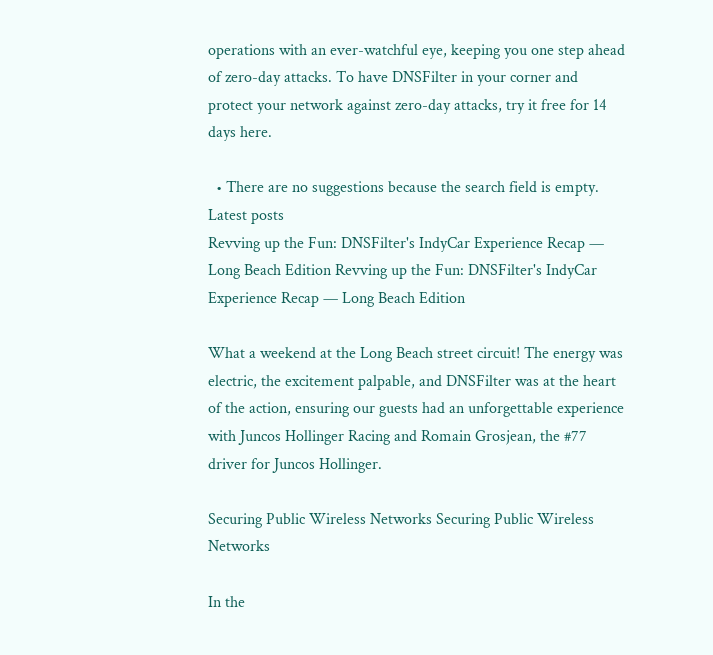operations with an ever-watchful eye, keeping you one step ahead of zero-day attacks. To have DNSFilter in your corner and protect your network against zero-day attacks, try it free for 14 days here.

  • There are no suggestions because the search field is empty.
Latest posts
Revving up the Fun: DNSFilter's IndyCar Experience Recap — Long Beach Edition Revving up the Fun: DNSFilter's IndyCar Experience Recap — Long Beach Edition

What a weekend at the Long Beach street circuit! The energy was electric, the excitement palpable, and DNSFilter was at the heart of the action, ensuring our guests had an unforgettable experience with Juncos Hollinger Racing and Romain Grosjean, the #77 driver for Juncos Hollinger.

Securing Public Wireless Networks Securing Public Wireless Networks

In the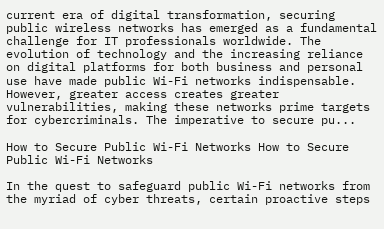current era of digital transformation, securing public wireless networks has emerged as a fundamental challenge for IT professionals worldwide. The evolution of technology and the increasing reliance on digital platforms for both business and personal use have made public Wi-Fi networks indispensable. However, greater access creates greater vulnerabilities, making these networks prime targets for cybercriminals. The imperative to secure pu...

How to Secure Public Wi-Fi Networks How to Secure Public Wi-Fi Networks

In the quest to safeguard public Wi-Fi networks from the myriad of cyber threats, certain proactive steps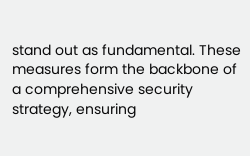stand out as fundamental. These measures form the backbone of a comprehensive security strategy, ensuring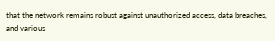that the network remains robust against unauthorized access, data breaches, and various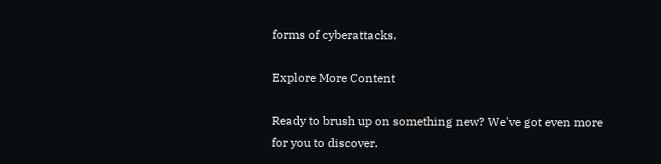forms of cyberattacks.

Explore More Content

Ready to brush up on something new? We've got even more for you to discover.